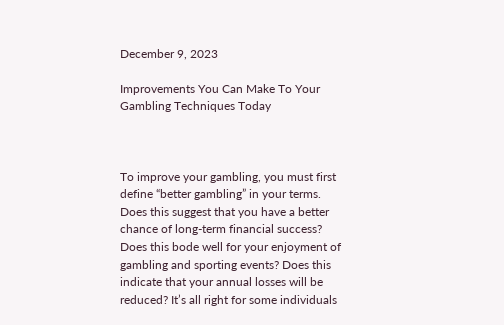December 9, 2023

Improvements You Can Make To Your Gambling Techniques Today



To improve your gambling, you must first define “better gambling” in your terms. Does this suggest that you have a better chance of long-term financial success? Does this bode well for your enjoyment of gambling and sporting events? Does this indicate that your annual losses will be reduced? It’s all right for some individuals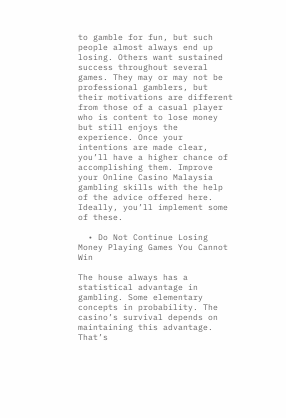to gamble for fun, but such people almost always end up losing. Others want sustained success throughout several games. They may or may not be professional gamblers, but their motivations are different from those of a casual player who is content to lose money but still enjoys the experience. Once your intentions are made clear, you’ll have a higher chance of accomplishing them. Improve your Online Casino Malaysia gambling skills with the help of the advice offered here. Ideally, you’ll implement some of these.

  • Do Not Continue Losing Money Playing Games You Cannot Win

The house always has a statistical advantage in gambling. Some elementary concepts in probability. The casino’s survival depends on maintaining this advantage. That’s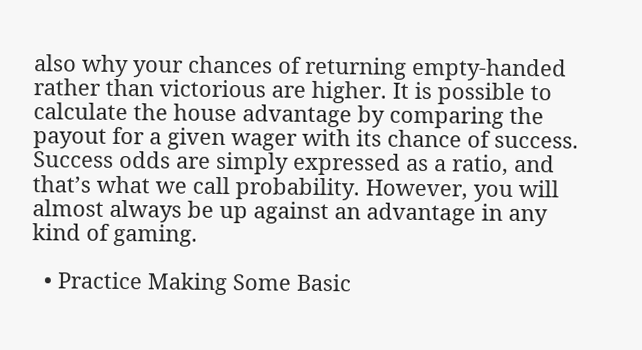also why your chances of returning empty-handed rather than victorious are higher. It is possible to calculate the house advantage by comparing the payout for a given wager with its chance of success. Success odds are simply expressed as a ratio, and that’s what we call probability. However, you will almost always be up against an advantage in any kind of gaming.

  • Practice Making Some Basic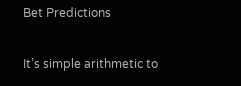Bet Predictions

It’s simple arithmetic to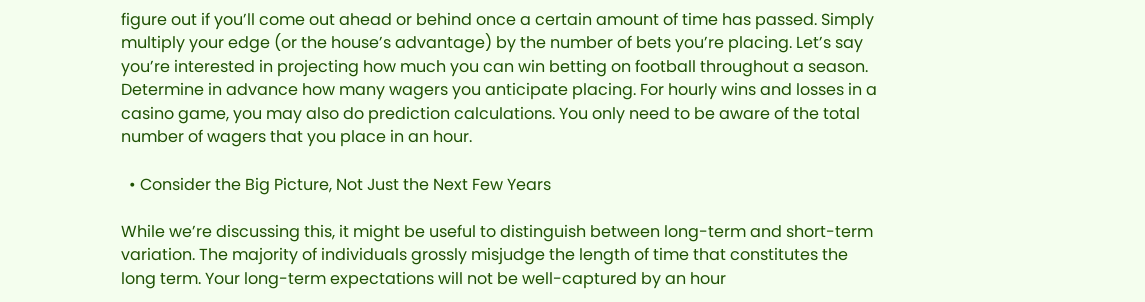figure out if you’ll come out ahead or behind once a certain amount of time has passed. Simply multiply your edge (or the house’s advantage) by the number of bets you’re placing. Let’s say you’re interested in projecting how much you can win betting on football throughout a season. Determine in advance how many wagers you anticipate placing. For hourly wins and losses in a casino game, you may also do prediction calculations. You only need to be aware of the total number of wagers that you place in an hour.

  • Consider the Big Picture, Not Just the Next Few Years

While we’re discussing this, it might be useful to distinguish between long-term and short-term variation. The majority of individuals grossly misjudge the length of time that constitutes the long term. Your long-term expectations will not be well-captured by an hour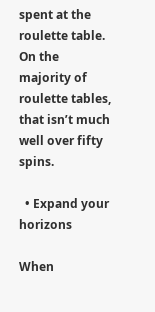spent at the roulette table. On the majority of roulette tables, that isn’t much well over fifty spins.

  • Expand your horizons

When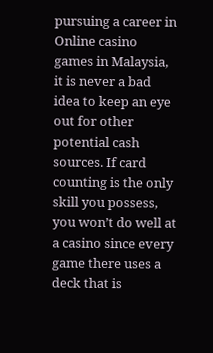pursuing a career in Online casino games in Malaysia, it is never a bad idea to keep an eye out for other potential cash sources. If card counting is the only skill you possess, you won’t do well at a casino since every game there uses a deck that is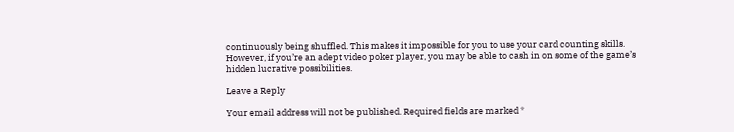continuously being shuffled. This makes it impossible for you to use your card counting skills. However, if you’re an adept video poker player, you may be able to cash in on some of the game’s hidden lucrative possibilities.

Leave a Reply

Your email address will not be published. Required fields are marked *